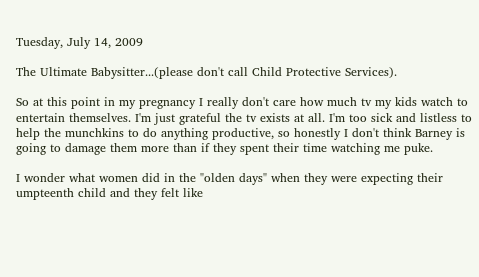Tuesday, July 14, 2009

The Ultimate Babysitter...(please don't call Child Protective Services).

So at this point in my pregnancy I really don't care how much tv my kids watch to entertain themselves. I'm just grateful the tv exists at all. I'm too sick and listless to help the munchkins to do anything productive, so honestly I don't think Barney is going to damage them more than if they spent their time watching me puke.

I wonder what women did in the "olden days" when they were expecting their umpteenth child and they felt like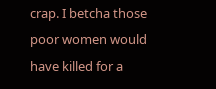crap. I betcha those poor women would have killed for a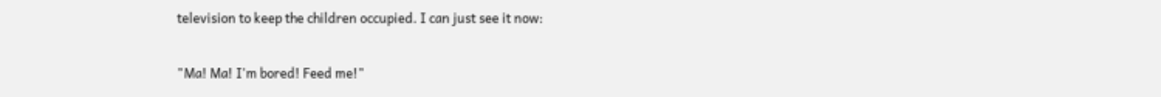television to keep the children occupied. I can just see it now:

"Ma! Ma! I'm bored! Feed me!"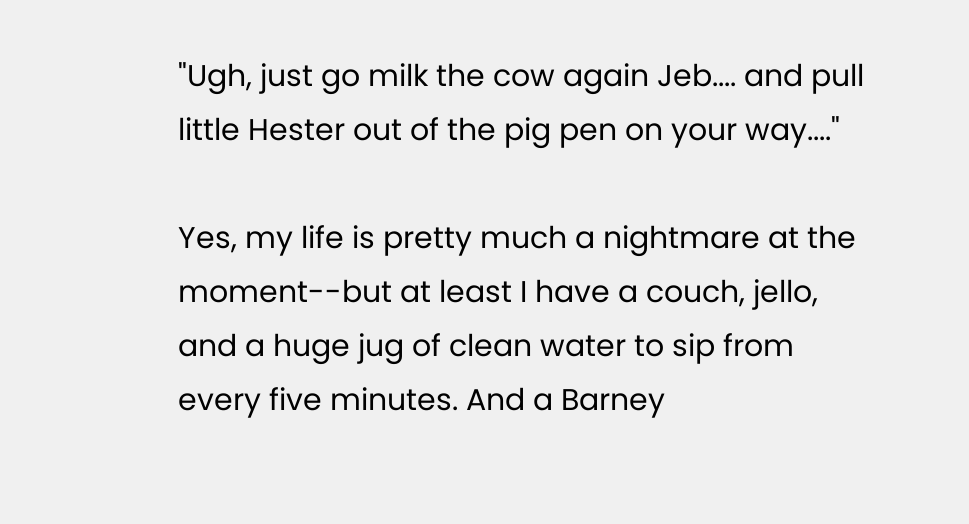"Ugh, just go milk the cow again Jeb.... and pull little Hester out of the pig pen on your way...."

Yes, my life is pretty much a nightmare at the moment--but at least I have a couch, jello, and a huge jug of clean water to sip from every five minutes. And a Barney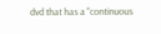dvd that has a "continuous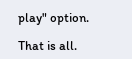play" option.

That is all.